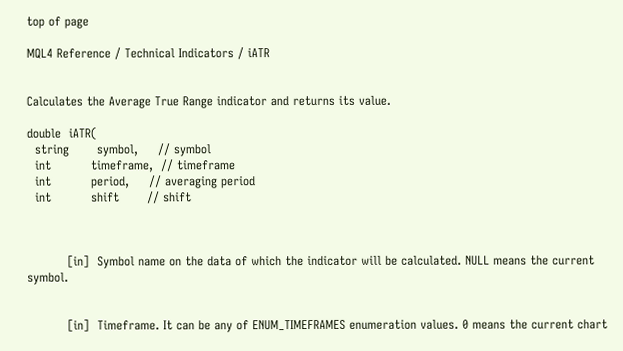top of page

MQL4 Reference / Technical Indicators / iATR


Calculates the Average True Range indicator and returns its value.

double  iATR(
  string       symbol,     // symbol
  int          timeframe,  // timeframe
  int          period,     // averaging period
  int          shift       // shift



          [in]  Symbol name on the data of which the indicator will be calculated. NULL means the current symbol.


          [in]  Timeframe. It can be any of ENUM_TIMEFRAMES enumeration values. 0 means the current chart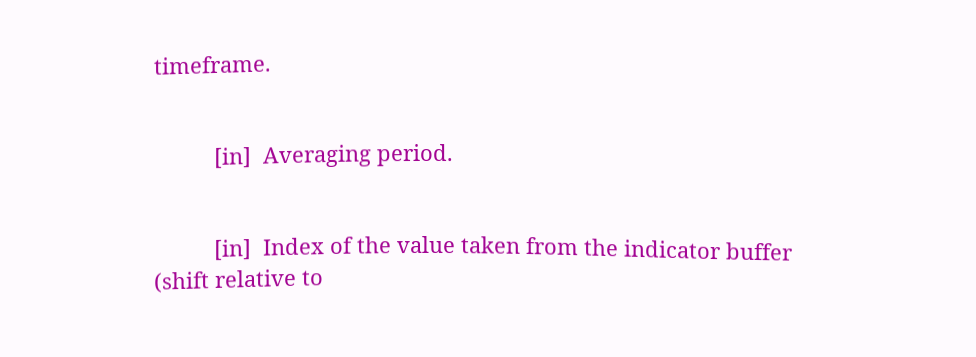timeframe.


          [in]  Averaging period.


          [in]  Index of the value taken from the indicator buffer (shift relative to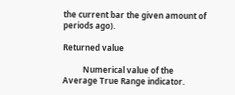the current bar the given amount of periods ago).

Returned value

          Numerical value of the Average True Range indicator.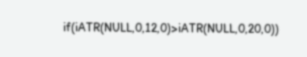if(iATR(NULL,0,12,0)>iATR(NULL,0,20,0))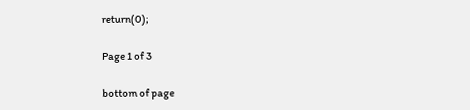return(0);

Page 1 of 3

bottom of page